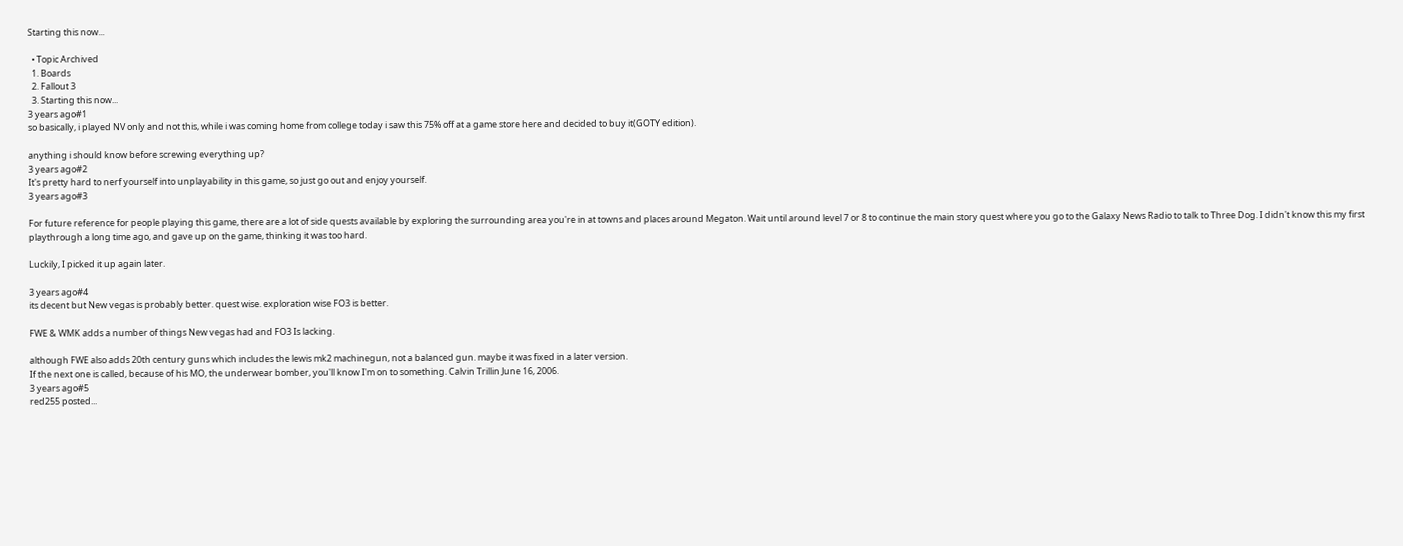Starting this now...

  • Topic Archived
  1. Boards
  2. Fallout 3
  3. Starting this now...
3 years ago#1
so basically, i played NV only and not this, while i was coming home from college today i saw this 75% off at a game store here and decided to buy it(GOTY edition).

anything i should know before screwing everything up?
3 years ago#2
It's pretty hard to nerf yourself into unplayability in this game, so just go out and enjoy yourself.
3 years ago#3

For future reference for people playing this game, there are a lot of side quests available by exploring the surrounding area you're in at towns and places around Megaton. Wait until around level 7 or 8 to continue the main story quest where you go to the Galaxy News Radio to talk to Three Dog. I didn't know this my first playthrough a long time ago, and gave up on the game, thinking it was too hard.

Luckily, I picked it up again later.

3 years ago#4
its decent but New vegas is probably better. quest wise. exploration wise FO3 is better.

FWE & WMK adds a number of things New vegas had and FO3 Is lacking.

although FWE also adds 20th century guns which includes the lewis mk2 machinegun, not a balanced gun. maybe it was fixed in a later version.
If the next one is called, because of his MO, the underwear bomber, you'll know I'm on to something. Calvin Trillin June 16, 2006.
3 years ago#5
red255 posted...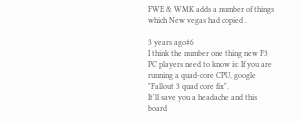FWE & WMK adds a number of things which New vegas had copied .

3 years ago#6
I think the number one thing new F3 PC players need to know is: If you are running a quad-core CPU, google "Fallout 3 quad core fix".
It'll save you a headache and this board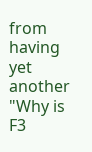from having yet another "Why is F3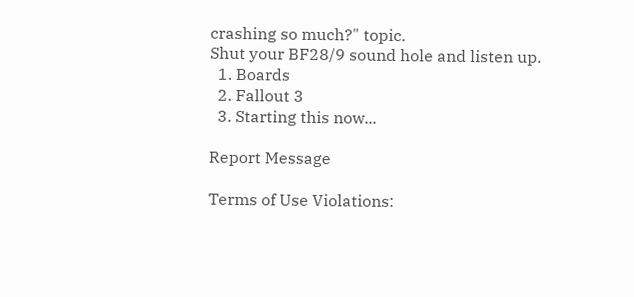crashing so much?" topic.
Shut your BF28/9 sound hole and listen up.
  1. Boards
  2. Fallout 3
  3. Starting this now...

Report Message

Terms of Use Violations: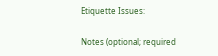Etiquette Issues:

Notes (optional; required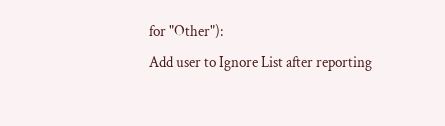for "Other"):
Add user to Ignore List after reporting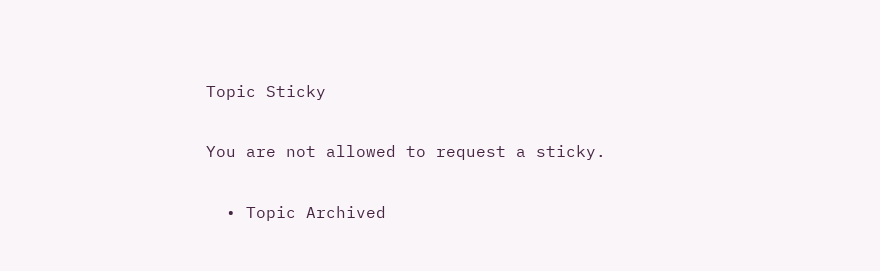Topic Sticky

You are not allowed to request a sticky.

  • Topic Archived